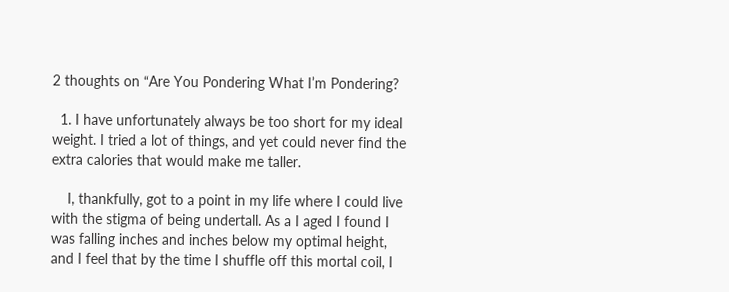2 thoughts on “Are You Pondering What I’m Pondering?

  1. I have unfortunately always be too short for my ideal weight. I tried a lot of things, and yet could never find the extra calories that would make me taller.

    I, thankfully, got to a point in my life where I could live with the stigma of being undertall. As a I aged I found I was falling inches and inches below my optimal height, and I feel that by the time I shuffle off this mortal coil, I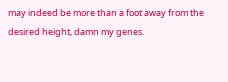may indeed be more than a foot away from the desired height, damn my genes.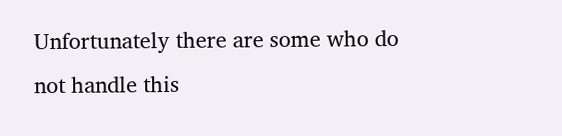Unfortunately there are some who do not handle this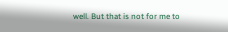well. But that is not for me to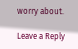worry about.

Leave a Reply